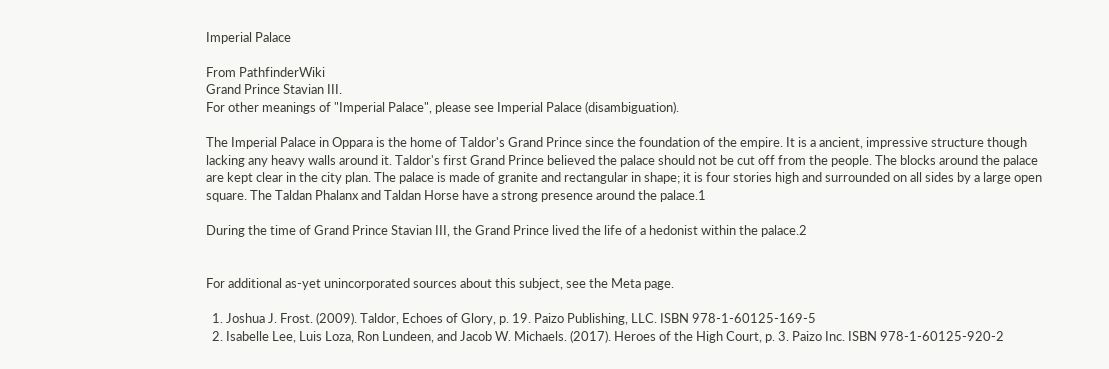Imperial Palace

From PathfinderWiki
Grand Prince Stavian III.
For other meanings of "Imperial Palace", please see Imperial Palace (disambiguation).

The Imperial Palace in Oppara is the home of Taldor's Grand Prince since the foundation of the empire. It is a ancient, impressive structure though lacking any heavy walls around it. Taldor's first Grand Prince believed the palace should not be cut off from the people. The blocks around the palace are kept clear in the city plan. The palace is made of granite and rectangular in shape; it is four stories high and surrounded on all sides by a large open square. The Taldan Phalanx and Taldan Horse have a strong presence around the palace.1

During the time of Grand Prince Stavian III, the Grand Prince lived the life of a hedonist within the palace.2


For additional as-yet unincorporated sources about this subject, see the Meta page.

  1. Joshua J. Frost. (2009). Taldor, Echoes of Glory, p. 19. Paizo Publishing, LLC. ISBN 978-1-60125-169-5
  2. Isabelle Lee, Luis Loza, Ron Lundeen, and Jacob W. Michaels. (2017). Heroes of the High Court, p. 3. Paizo Inc. ISBN 978-1-60125-920-2